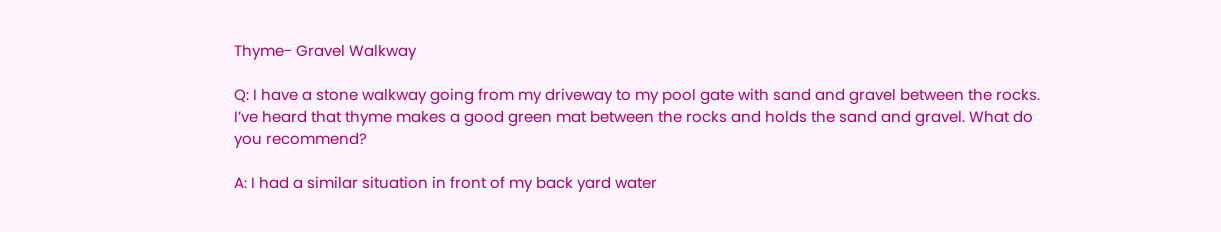Thyme- Gravel Walkway

Q: I have a stone walkway going from my driveway to my pool gate with sand and gravel between the rocks. I’ve heard that thyme makes a good green mat between the rocks and holds the sand and gravel. What do you recommend?

A: I had a similar situation in front of my back yard water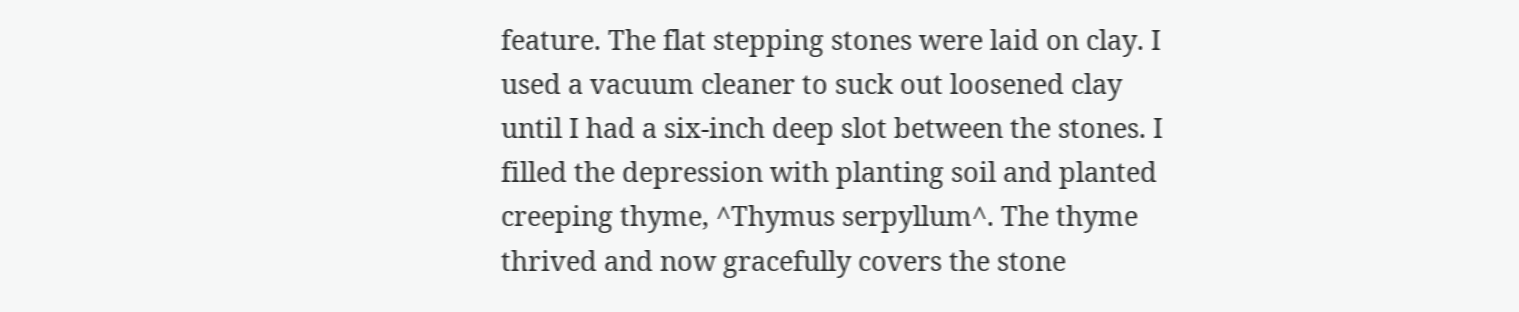feature. The flat stepping stones were laid on clay. I used a vacuum cleaner to suck out loosened clay until I had a six-inch deep slot between the stones. I filled the depression with planting soil and planted creeping thyme, ^Thymus serpyllum^. The thyme thrived and now gracefully covers the stone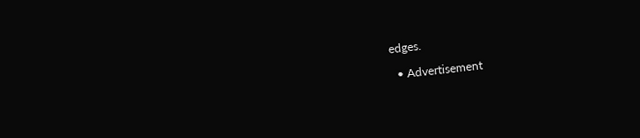edges.

  • Advertisement